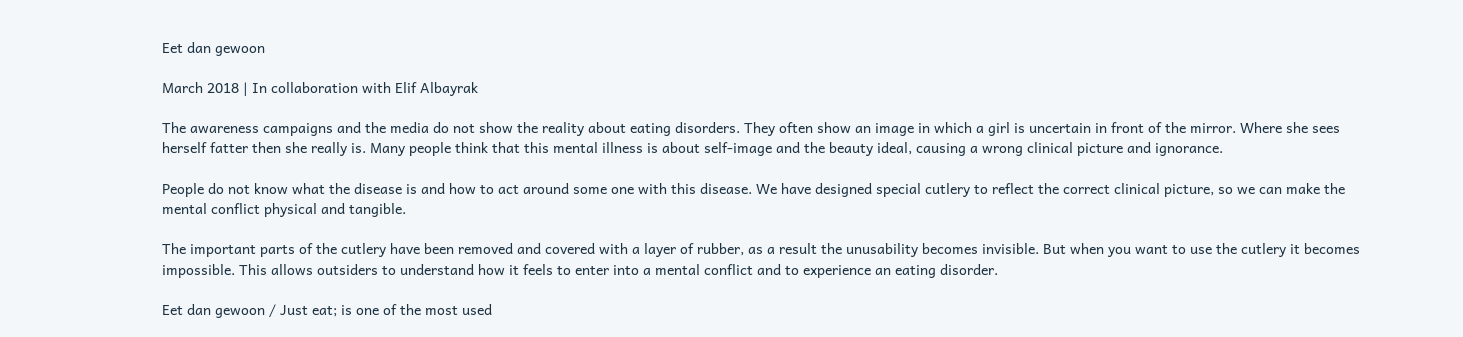Eet dan gewoon

March 2018 | In collaboration with Elif Albayrak

The awareness campaigns and the media do not show the reality about eating disorders. They often show an image in which a girl is uncertain in front of the mirror. Where she sees herself fatter then she really is. Many people think that this mental illness is about self-image and the beauty ideal, causing a wrong clinical picture and ignorance.

People do not know what the disease is and how to act around some one with this disease. We have designed special cutlery to reflect the correct clinical picture, so we can make the mental conflict physical and tangible.

The important parts of the cutlery have been removed and covered with a layer of rubber, as a result the unusability becomes invisible. But when you want to use the cutlery it becomes impossible. This allows outsiders to understand how it feels to enter into a mental conflict and to experience an eating disorder.

Eet dan gewoon / Just eat; is one of the most used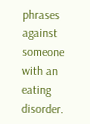phrases against someone with an eating disorder.